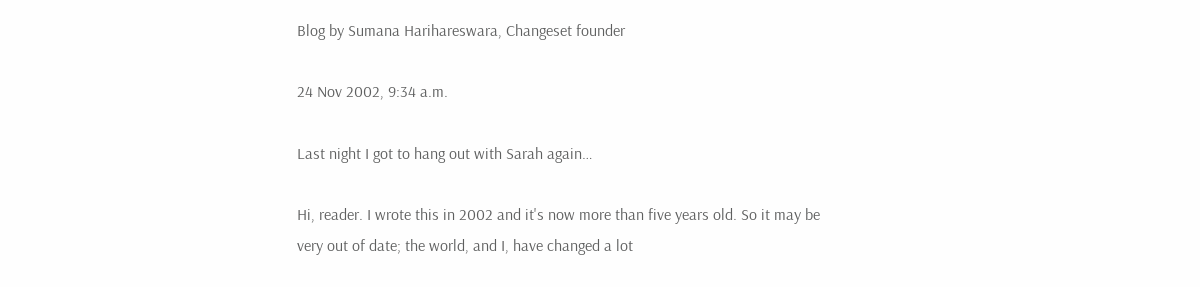Blog by Sumana Harihareswara, Changeset founder

24 Nov 2002, 9:34 a.m.

Last night I got to hang out with Sarah again…

Hi, reader. I wrote this in 2002 and it's now more than five years old. So it may be very out of date; the world, and I, have changed a lot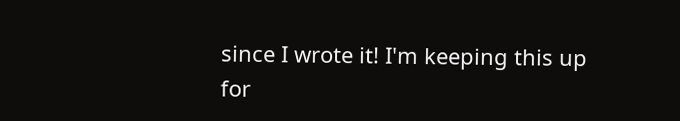since I wrote it! I'm keeping this up for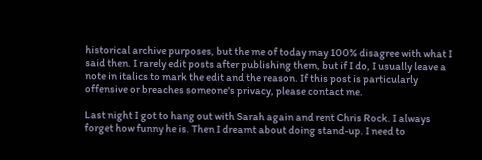historical archive purposes, but the me of today may 100% disagree with what I said then. I rarely edit posts after publishing them, but if I do, I usually leave a note in italics to mark the edit and the reason. If this post is particularly offensive or breaches someone's privacy, please contact me.

Last night I got to hang out with Sarah again and rent Chris Rock. I always forget how funny he is. Then I dreamt about doing stand-up. I need to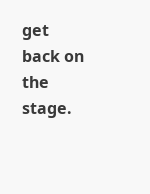get back on the stage.